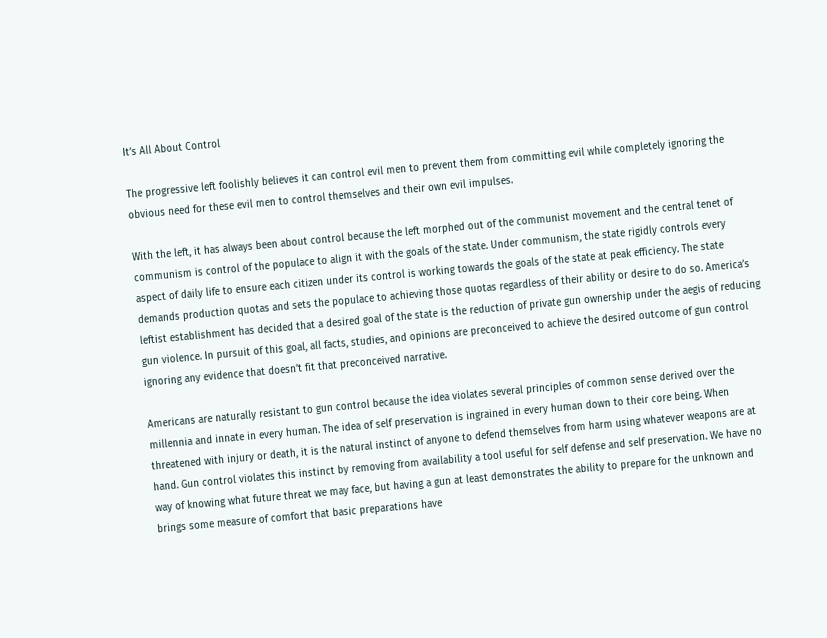It’s All About Control

The progressive left foolishly believes it can control evil men to prevent them from committing evil while completely ignoring the obvious need for these evil men to control themselves and their own evil impulses.

With the left, it has always been about control because the left morphed out of the communist movement and the central tenet of communism is control of the populace to align it with the goals of the state. Under communism, the state rigidly controls every aspect of daily life to ensure each citizen under its control is working towards the goals of the state at peak efficiency. The state demands production quotas and sets the populace to achieving those quotas regardless of their ability or desire to do so. America’s leftist establishment has decided that a desired goal of the state is the reduction of private gun ownership under the aegis of reducing gun violence. In pursuit of this goal, all facts, studies, and opinions are preconceived to achieve the desired outcome of gun control ignoring any evidence that doesn’t fit that preconceived narrative.

Americans are naturally resistant to gun control because the idea violates several principles of common sense derived over the millennia and innate in every human. The idea of self preservation is ingrained in every human down to their core being. When threatened with injury or death, it is the natural instinct of anyone to defend themselves from harm using whatever weapons are at hand. Gun control violates this instinct by removing from availability a tool useful for self defense and self preservation. We have no way of knowing what future threat we may face, but having a gun at least demonstrates the ability to prepare for the unknown and brings some measure of comfort that basic preparations have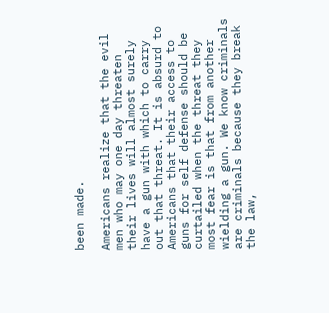been made.

Americans realize that the evil men who may one day threaten their lives will almost surely have a gun with which to carry out that threat. It is absurd to Americans that their access to guns for self defense should be curtailed when the threat they most fear is that from another wielding a gun. We know criminals are criminals because they break the law,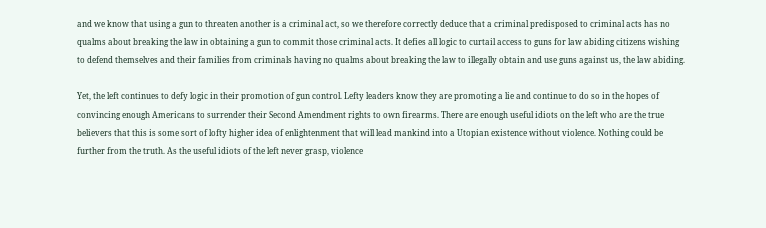and we know that using a gun to threaten another is a criminal act, so we therefore correctly deduce that a criminal predisposed to criminal acts has no qualms about breaking the law in obtaining a gun to commit those criminal acts. It defies all logic to curtail access to guns for law abiding citizens wishing to defend themselves and their families from criminals having no qualms about breaking the law to illegally obtain and use guns against us, the law abiding.

Yet, the left continues to defy logic in their promotion of gun control. Lefty leaders know they are promoting a lie and continue to do so in the hopes of convincing enough Americans to surrender their Second Amendment rights to own firearms. There are enough useful idiots on the left who are the true believers that this is some sort of lofty higher idea of enlightenment that will lead mankind into a Utopian existence without violence. Nothing could be further from the truth. As the useful idiots of the left never grasp, violence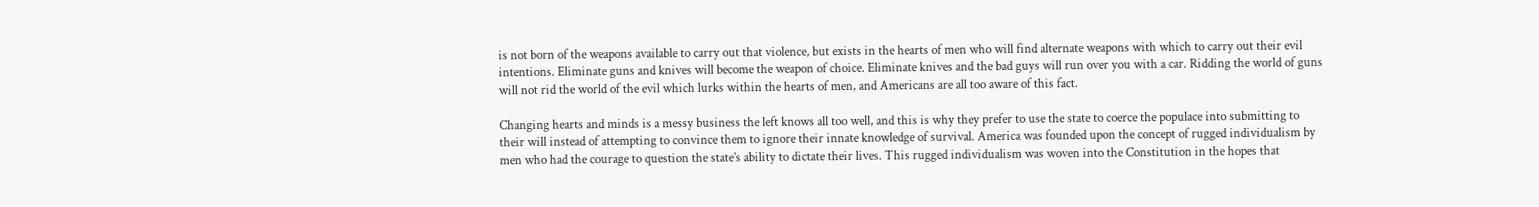is not born of the weapons available to carry out that violence, but exists in the hearts of men who will find alternate weapons with which to carry out their evil intentions. Eliminate guns and knives will become the weapon of choice. Eliminate knives and the bad guys will run over you with a car. Ridding the world of guns will not rid the world of the evil which lurks within the hearts of men, and Americans are all too aware of this fact.

Changing hearts and minds is a messy business the left knows all too well, and this is why they prefer to use the state to coerce the populace into submitting to their will instead of attempting to convince them to ignore their innate knowledge of survival. America was founded upon the concept of rugged individualism by men who had the courage to question the state’s ability to dictate their lives. This rugged individualism was woven into the Constitution in the hopes that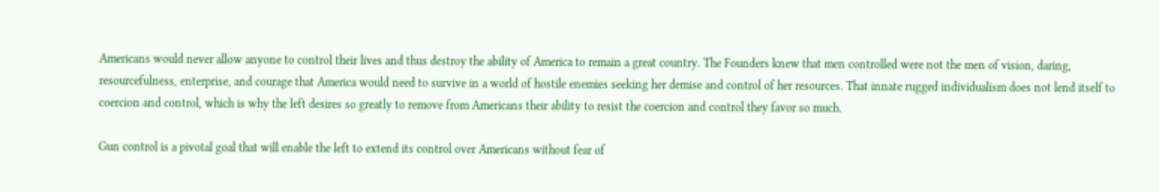Americans would never allow anyone to control their lives and thus destroy the ability of America to remain a great country. The Founders knew that men controlled were not the men of vision, daring, resourcefulness, enterprise, and courage that America would need to survive in a world of hostile enemies seeking her demise and control of her resources. That innate rugged individualism does not lend itself to coercion and control, which is why the left desires so greatly to remove from Americans their ability to resist the coercion and control they favor so much.

Gun control is a pivotal goal that will enable the left to extend its control over Americans without fear of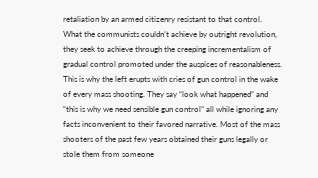retaliation by an armed citizenry resistant to that control. What the communists couldn’t achieve by outright revolution, they seek to achieve through the creeping incrementalism of gradual control promoted under the auspices of reasonableness. This is why the left erupts with cries of gun control in the wake of every mass shooting. They say “look what happened” and “this is why we need sensible gun control” all while ignoring any facts inconvenient to their favored narrative. Most of the mass shooters of the past few years obtained their guns legally or stole them from someone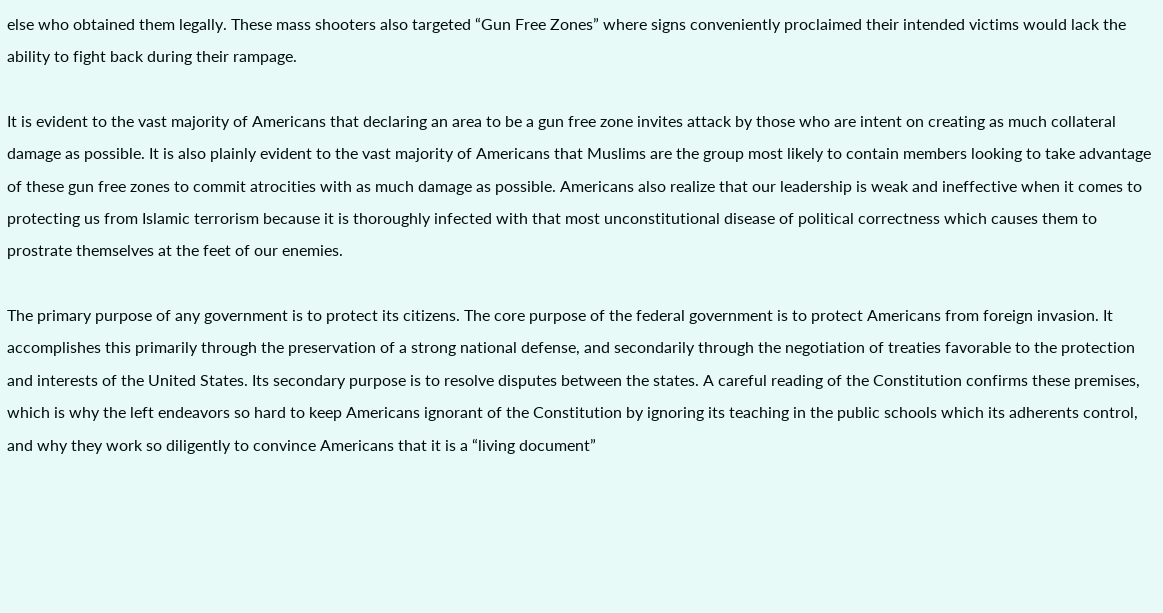else who obtained them legally. These mass shooters also targeted “Gun Free Zones” where signs conveniently proclaimed their intended victims would lack the ability to fight back during their rampage.

It is evident to the vast majority of Americans that declaring an area to be a gun free zone invites attack by those who are intent on creating as much collateral damage as possible. It is also plainly evident to the vast majority of Americans that Muslims are the group most likely to contain members looking to take advantage of these gun free zones to commit atrocities with as much damage as possible. Americans also realize that our leadership is weak and ineffective when it comes to protecting us from Islamic terrorism because it is thoroughly infected with that most unconstitutional disease of political correctness which causes them to prostrate themselves at the feet of our enemies.

The primary purpose of any government is to protect its citizens. The core purpose of the federal government is to protect Americans from foreign invasion. It accomplishes this primarily through the preservation of a strong national defense, and secondarily through the negotiation of treaties favorable to the protection and interests of the United States. Its secondary purpose is to resolve disputes between the states. A careful reading of the Constitution confirms these premises, which is why the left endeavors so hard to keep Americans ignorant of the Constitution by ignoring its teaching in the public schools which its adherents control, and why they work so diligently to convince Americans that it is a “living document”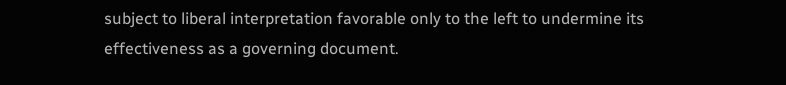subject to liberal interpretation favorable only to the left to undermine its effectiveness as a governing document.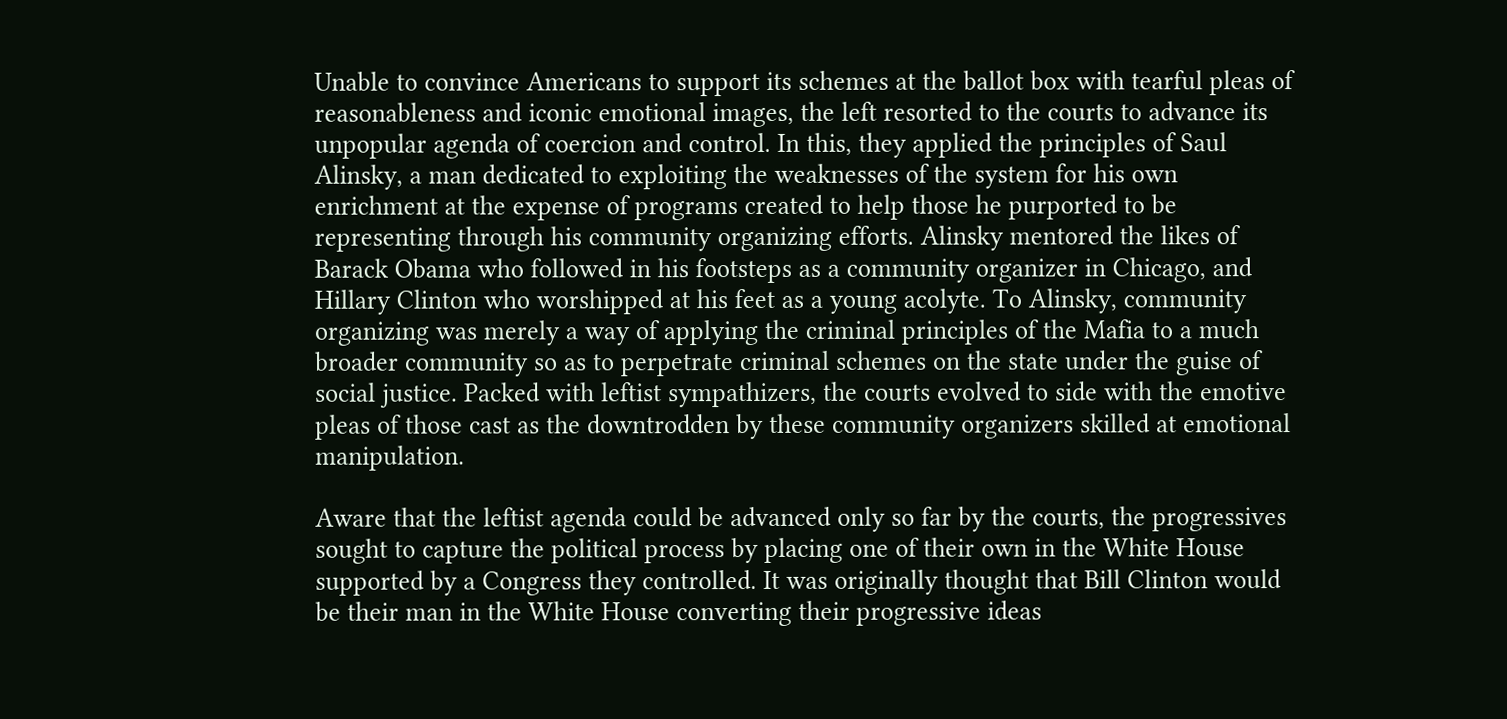Unable to convince Americans to support its schemes at the ballot box with tearful pleas of reasonableness and iconic emotional images, the left resorted to the courts to advance its unpopular agenda of coercion and control. In this, they applied the principles of Saul Alinsky, a man dedicated to exploiting the weaknesses of the system for his own enrichment at the expense of programs created to help those he purported to be representing through his community organizing efforts. Alinsky mentored the likes of Barack Obama who followed in his footsteps as a community organizer in Chicago, and Hillary Clinton who worshipped at his feet as a young acolyte. To Alinsky, community organizing was merely a way of applying the criminal principles of the Mafia to a much broader community so as to perpetrate criminal schemes on the state under the guise of social justice. Packed with leftist sympathizers, the courts evolved to side with the emotive pleas of those cast as the downtrodden by these community organizers skilled at emotional manipulation.

Aware that the leftist agenda could be advanced only so far by the courts, the progressives sought to capture the political process by placing one of their own in the White House supported by a Congress they controlled. It was originally thought that Bill Clinton would be their man in the White House converting their progressive ideas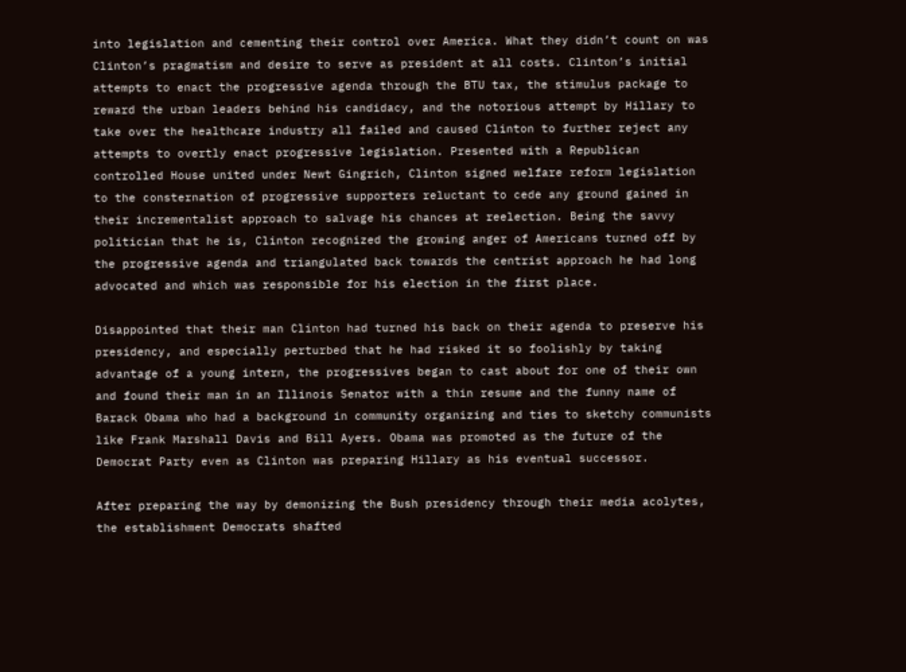into legislation and cementing their control over America. What they didn’t count on was Clinton’s pragmatism and desire to serve as president at all costs. Clinton’s initial attempts to enact the progressive agenda through the BTU tax, the stimulus package to reward the urban leaders behind his candidacy, and the notorious attempt by Hillary to take over the healthcare industry all failed and caused Clinton to further reject any attempts to overtly enact progressive legislation. Presented with a Republican controlled House united under Newt Gingrich, Clinton signed welfare reform legislation to the consternation of progressive supporters reluctant to cede any ground gained in their incrementalist approach to salvage his chances at reelection. Being the savvy politician that he is, Clinton recognized the growing anger of Americans turned off by the progressive agenda and triangulated back towards the centrist approach he had long advocated and which was responsible for his election in the first place.

Disappointed that their man Clinton had turned his back on their agenda to preserve his presidency, and especially perturbed that he had risked it so foolishly by taking advantage of a young intern, the progressives began to cast about for one of their own and found their man in an Illinois Senator with a thin resume and the funny name of Barack Obama who had a background in community organizing and ties to sketchy communists like Frank Marshall Davis and Bill Ayers. Obama was promoted as the future of the Democrat Party even as Clinton was preparing Hillary as his eventual successor.

After preparing the way by demonizing the Bush presidency through their media acolytes, the establishment Democrats shafted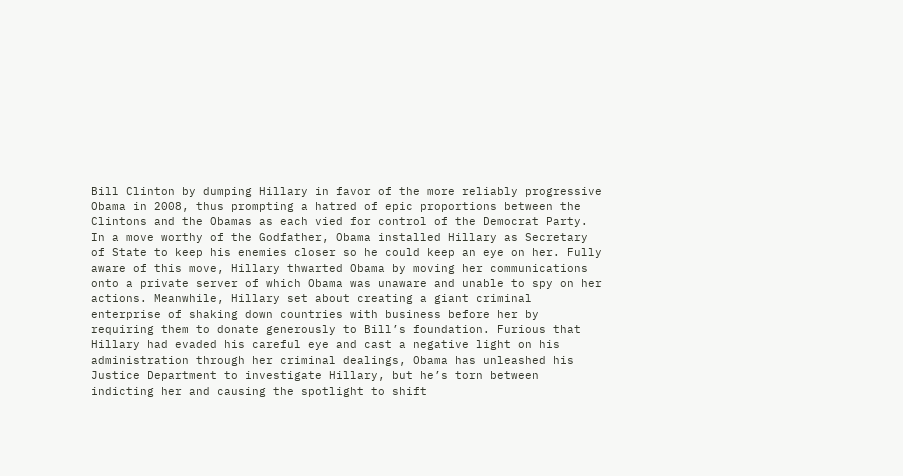Bill Clinton by dumping Hillary in favor of the more reliably progressive Obama in 2008, thus prompting a hatred of epic proportions between the Clintons and the Obamas as each vied for control of the Democrat Party. In a move worthy of the Godfather, Obama installed Hillary as Secretary of State to keep his enemies closer so he could keep an eye on her. Fully aware of this move, Hillary thwarted Obama by moving her communications onto a private server of which Obama was unaware and unable to spy on her actions. Meanwhile, Hillary set about creating a giant criminal enterprise of shaking down countries with business before her by requiring them to donate generously to Bill’s foundation. Furious that Hillary had evaded his careful eye and cast a negative light on his administration through her criminal dealings, Obama has unleashed his Justice Department to investigate Hillary, but he’s torn between indicting her and causing the spotlight to shift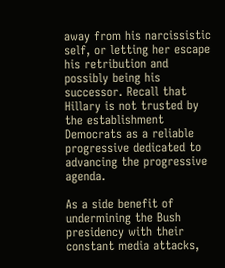away from his narcissistic self, or letting her escape his retribution and possibly being his successor. Recall that Hillary is not trusted by the establishment Democrats as a reliable progressive dedicated to advancing the progressive agenda.

As a side benefit of undermining the Bush presidency with their constant media attacks,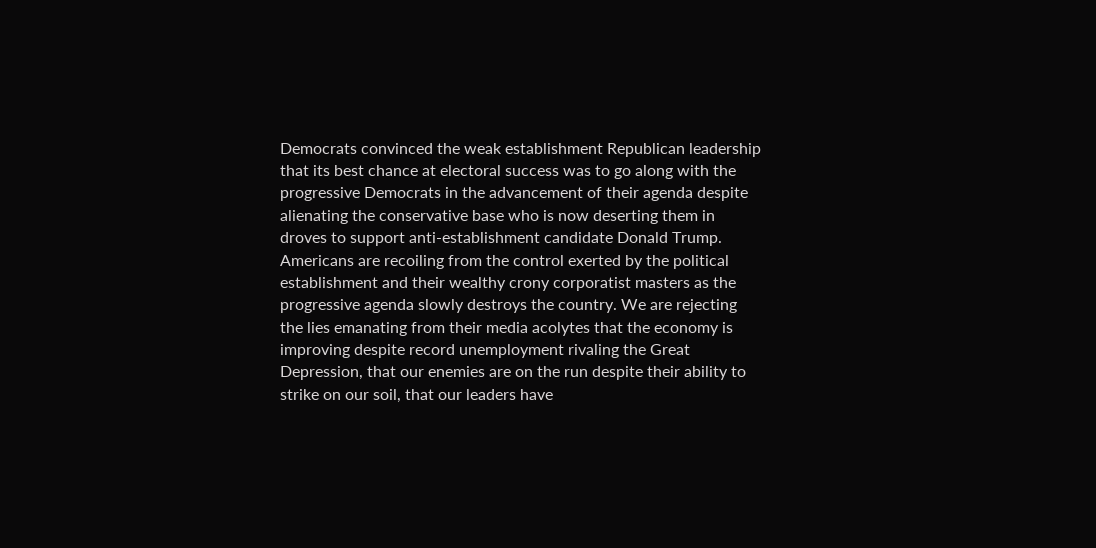Democrats convinced the weak establishment Republican leadership that its best chance at electoral success was to go along with the progressive Democrats in the advancement of their agenda despite alienating the conservative base who is now deserting them in droves to support anti-establishment candidate Donald Trump. Americans are recoiling from the control exerted by the political establishment and their wealthy crony corporatist masters as the progressive agenda slowly destroys the country. We are rejecting the lies emanating from their media acolytes that the economy is improving despite record unemployment rivaling the Great Depression, that our enemies are on the run despite their ability to strike on our soil, that our leaders have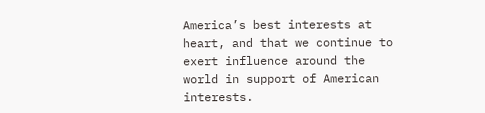America’s best interests at heart, and that we continue to exert influence around the world in support of American interests.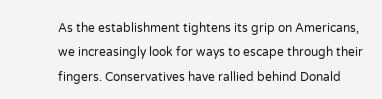As the establishment tightens its grip on Americans, we increasingly look for ways to escape through their fingers. Conservatives have rallied behind Donald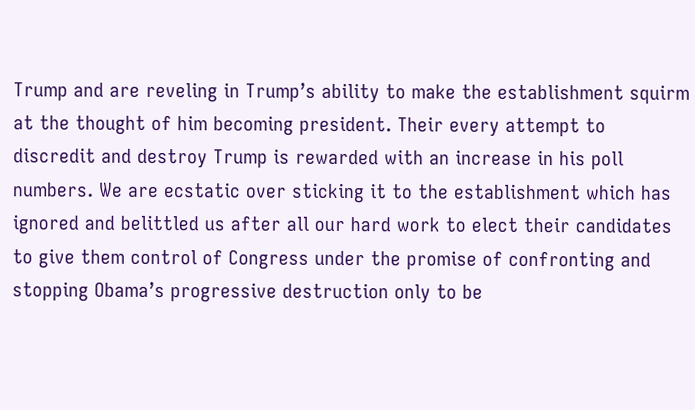Trump and are reveling in Trump’s ability to make the establishment squirm at the thought of him becoming president. Their every attempt to discredit and destroy Trump is rewarded with an increase in his poll numbers. We are ecstatic over sticking it to the establishment which has ignored and belittled us after all our hard work to elect their candidates to give them control of Congress under the promise of confronting and stopping Obama’s progressive destruction only to be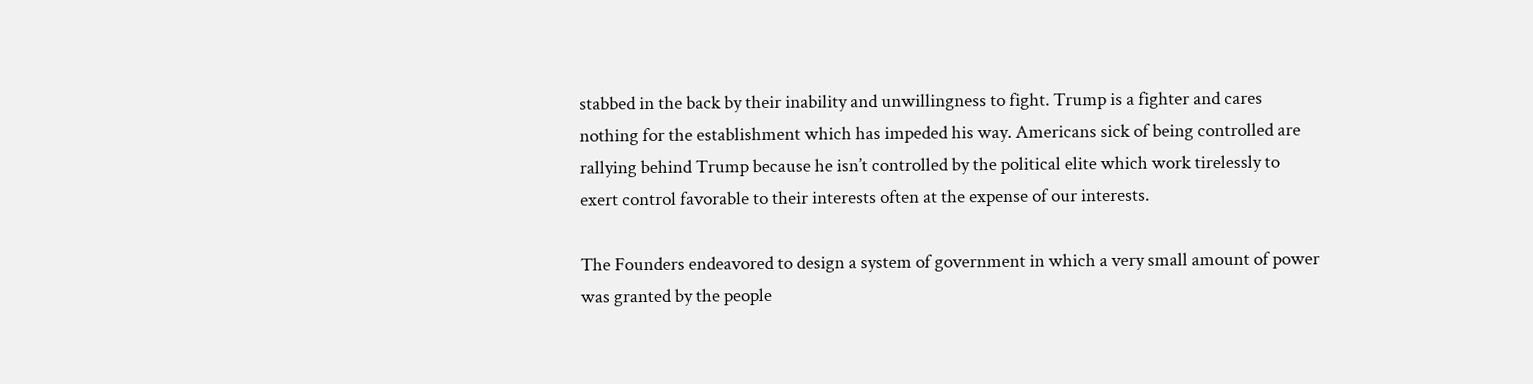stabbed in the back by their inability and unwillingness to fight. Trump is a fighter and cares nothing for the establishment which has impeded his way. Americans sick of being controlled are rallying behind Trump because he isn’t controlled by the political elite which work tirelessly to exert control favorable to their interests often at the expense of our interests.

The Founders endeavored to design a system of government in which a very small amount of power was granted by the people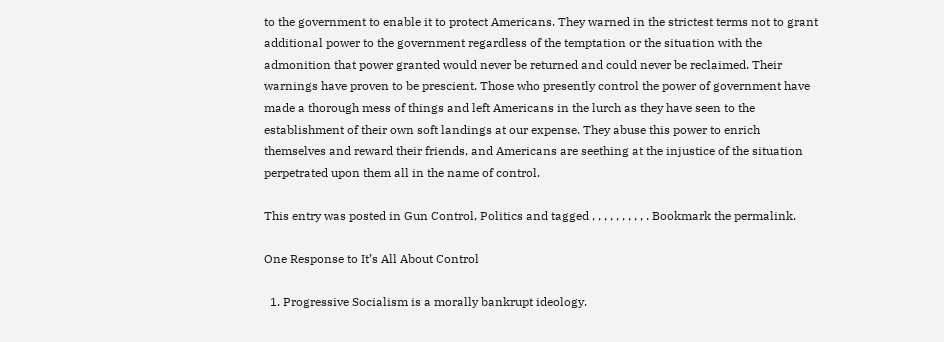to the government to enable it to protect Americans. They warned in the strictest terms not to grant additional power to the government regardless of the temptation or the situation with the admonition that power granted would never be returned and could never be reclaimed. Their warnings have proven to be prescient. Those who presently control the power of government have made a thorough mess of things and left Americans in the lurch as they have seen to the establishment of their own soft landings at our expense. They abuse this power to enrich themselves and reward their friends, and Americans are seething at the injustice of the situation perpetrated upon them all in the name of control.

This entry was posted in Gun Control, Politics and tagged , , , , , , , , , . Bookmark the permalink.

One Response to It’s All About Control

  1. Progressive Socialism is a morally bankrupt ideology.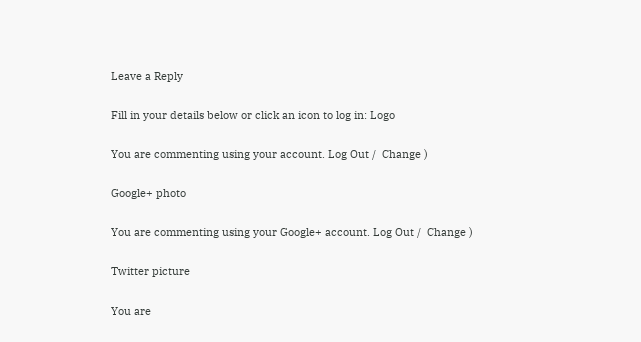Leave a Reply

Fill in your details below or click an icon to log in: Logo

You are commenting using your account. Log Out /  Change )

Google+ photo

You are commenting using your Google+ account. Log Out /  Change )

Twitter picture

You are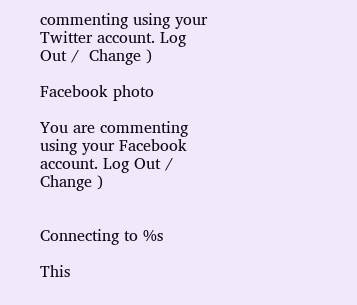commenting using your Twitter account. Log Out /  Change )

Facebook photo

You are commenting using your Facebook account. Log Out /  Change )


Connecting to %s

This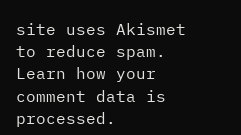site uses Akismet to reduce spam. Learn how your comment data is processed.